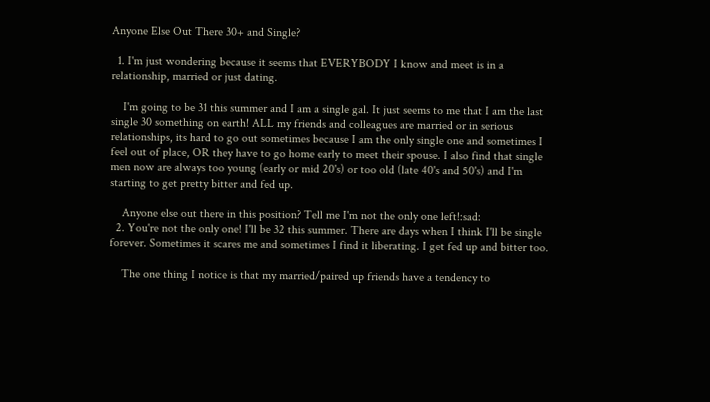Anyone Else Out There 30+ and Single?

  1. I'm just wondering because it seems that EVERYBODY I know and meet is in a relationship, married or just dating.

    I'm going to be 31 this summer and I am a single gal. It just seems to me that I am the last single 30 something on earth! ALL my friends and colleagues are married or in serious relationships, its hard to go out sometimes because I am the only single one and sometimes I feel out of place, OR they have to go home early to meet their spouse. I also find that single men now are always too young (early or mid 20's) or too old (late 40's and 50's) and I'm starting to get pretty bitter and fed up.

    Anyone else out there in this position? Tell me I'm not the only one left!:sad:
  2. You're not the only one! I'll be 32 this summer. There are days when I think I'll be single forever. Sometimes it scares me and sometimes I find it liberating. I get fed up and bitter too.

    The one thing I notice is that my married/paired up friends have a tendency to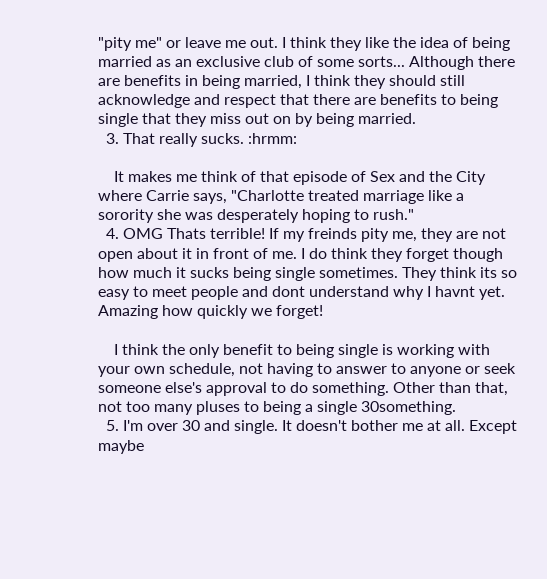"pity me" or leave me out. I think they like the idea of being married as an exclusive club of some sorts... Although there are benefits in being married, I think they should still acknowledge and respect that there are benefits to being single that they miss out on by being married.
  3. That really sucks. :hrmm:

    It makes me think of that episode of Sex and the City where Carrie says, "Charlotte treated marriage like a sorority she was desperately hoping to rush."
  4. OMG Thats terrible! If my freinds pity me, they are not open about it in front of me. I do think they forget though how much it sucks being single sometimes. They think its so easy to meet people and dont understand why I havnt yet. Amazing how quickly we forget!

    I think the only benefit to being single is working with your own schedule, not having to answer to anyone or seek someone else's approval to do something. Other than that, not too many pluses to being a single 30something.
  5. I'm over 30 and single. It doesn't bother me at all. Except maybe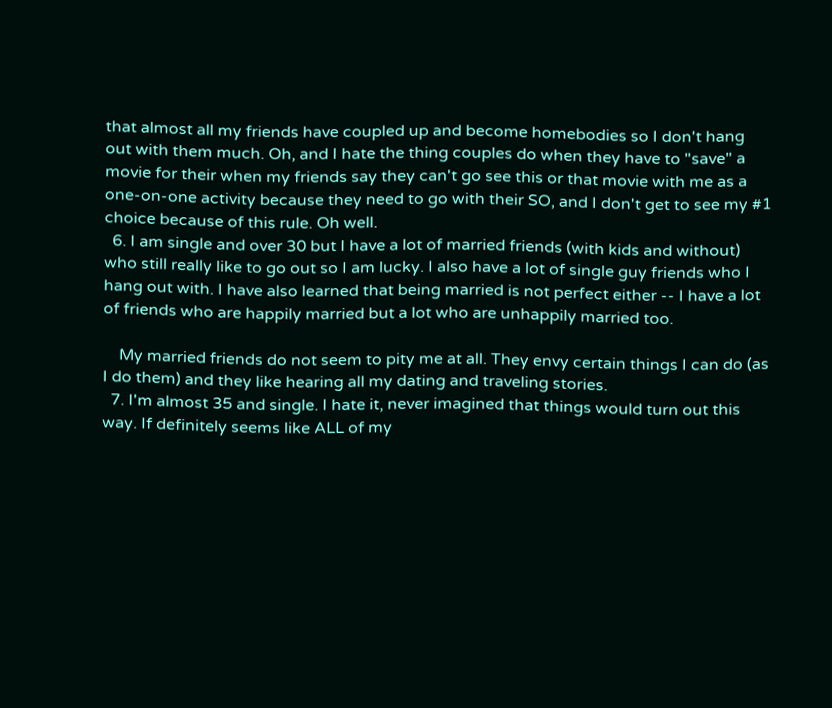that almost all my friends have coupled up and become homebodies so I don't hang out with them much. Oh, and I hate the thing couples do when they have to "save" a movie for their when my friends say they can't go see this or that movie with me as a one-on-one activity because they need to go with their SO, and I don't get to see my #1 choice because of this rule. Oh well.
  6. I am single and over 30 but I have a lot of married friends (with kids and without) who still really like to go out so I am lucky. I also have a lot of single guy friends who I hang out with. I have also learned that being married is not perfect either -- I have a lot of friends who are happily married but a lot who are unhappily married too.

    My married friends do not seem to pity me at all. They envy certain things I can do (as I do them) and they like hearing all my dating and traveling stories.
  7. I'm almost 35 and single. I hate it, never imagined that things would turn out this way. If definitely seems like ALL of my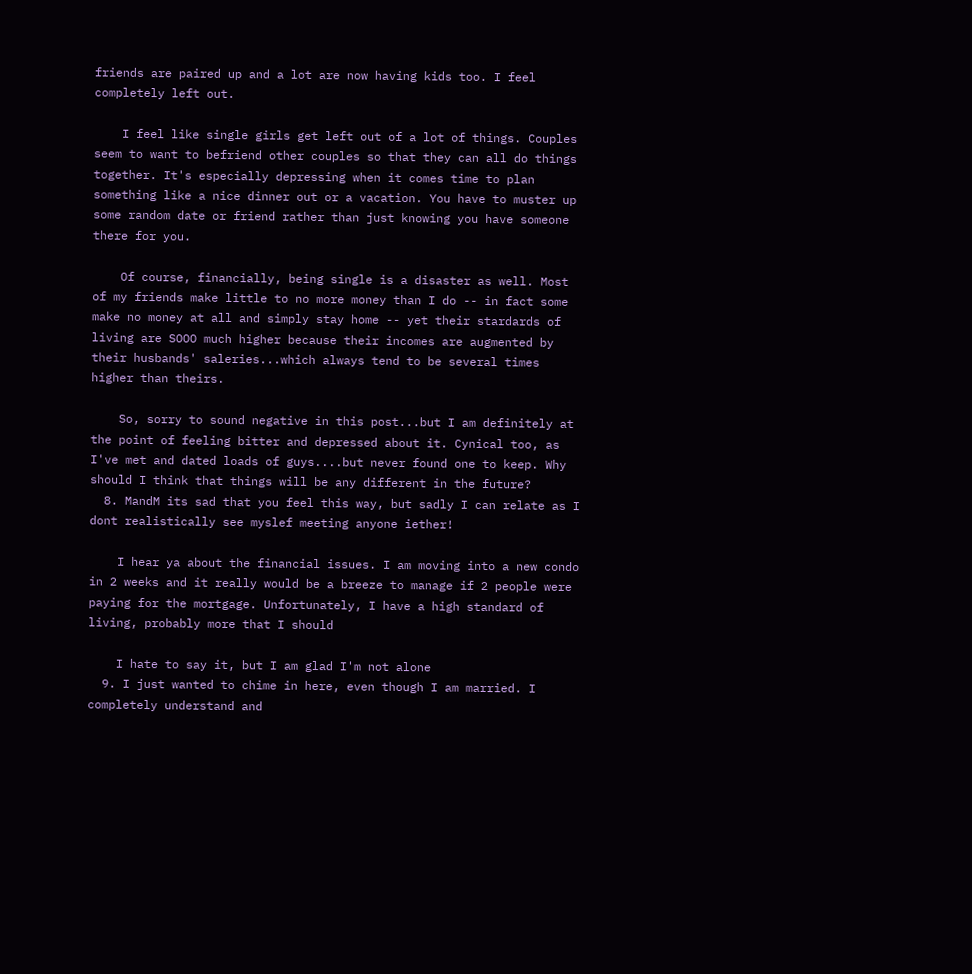friends are paired up and a lot are now having kids too. I feel completely left out.

    I feel like single girls get left out of a lot of things. Couples seem to want to befriend other couples so that they can all do things together. It's especially depressing when it comes time to plan something like a nice dinner out or a vacation. You have to muster up some random date or friend rather than just knowing you have someone there for you.

    Of course, financially, being single is a disaster as well. Most of my friends make little to no more money than I do -- in fact some make no money at all and simply stay home -- yet their stardards of living are SOOO much higher because their incomes are augmented by their husbands' saleries...which always tend to be several times higher than theirs.

    So, sorry to sound negative in this post...but I am definitely at the point of feeling bitter and depressed about it. Cynical too, as I've met and dated loads of guys....but never found one to keep. Why should I think that things will be any different in the future?
  8. MandM its sad that you feel this way, but sadly I can relate as I dont realistically see myslef meeting anyone iether!

    I hear ya about the financial issues. I am moving into a new condo in 2 weeks and it really would be a breeze to manage if 2 people were paying for the mortgage. Unfortunately, I have a high standard of living, probably more that I should

    I hate to say it, but I am glad I'm not alone
  9. I just wanted to chime in here, even though I am married. I completely understand and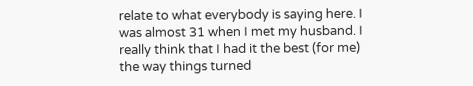relate to what everybody is saying here. I was almost 31 when I met my husband. I really think that I had it the best (for me) the way things turned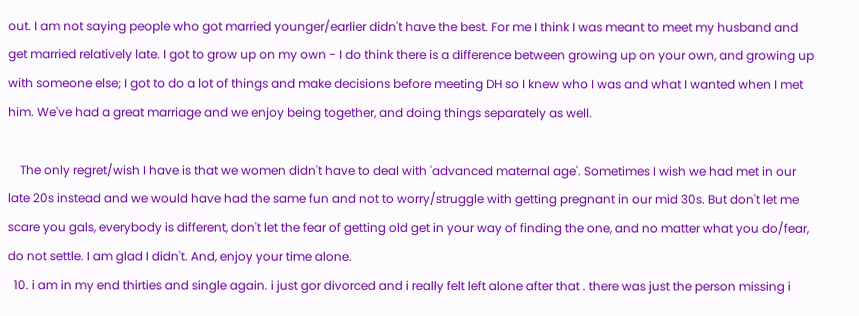out. I am not saying people who got married younger/earlier didn't have the best. For me I think I was meant to meet my husband and get married relatively late. I got to grow up on my own - I do think there is a difference between growing up on your own, and growing up with someone else; I got to do a lot of things and make decisions before meeting DH so I knew who I was and what I wanted when I met him. We've had a great marriage and we enjoy being together, and doing things separately as well.

    The only regret/wish I have is that we women didn't have to deal with 'advanced maternal age'. Sometimes I wish we had met in our late 20s instead and we would have had the same fun and not to worry/struggle with getting pregnant in our mid 30s. But don't let me scare you gals, everybody is different, don't let the fear of getting old get in your way of finding the one, and no matter what you do/fear, do not settle. I am glad I didn't. And, enjoy your time alone.
  10. i am in my end thirties and single again. i just gor divorced and i really felt left alone after that . there was just the person missing i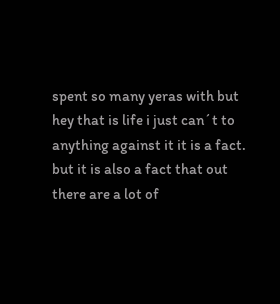spent so many yeras with but hey that is life i just can´t to anything against it it is a fact. but it is also a fact that out there are a lot of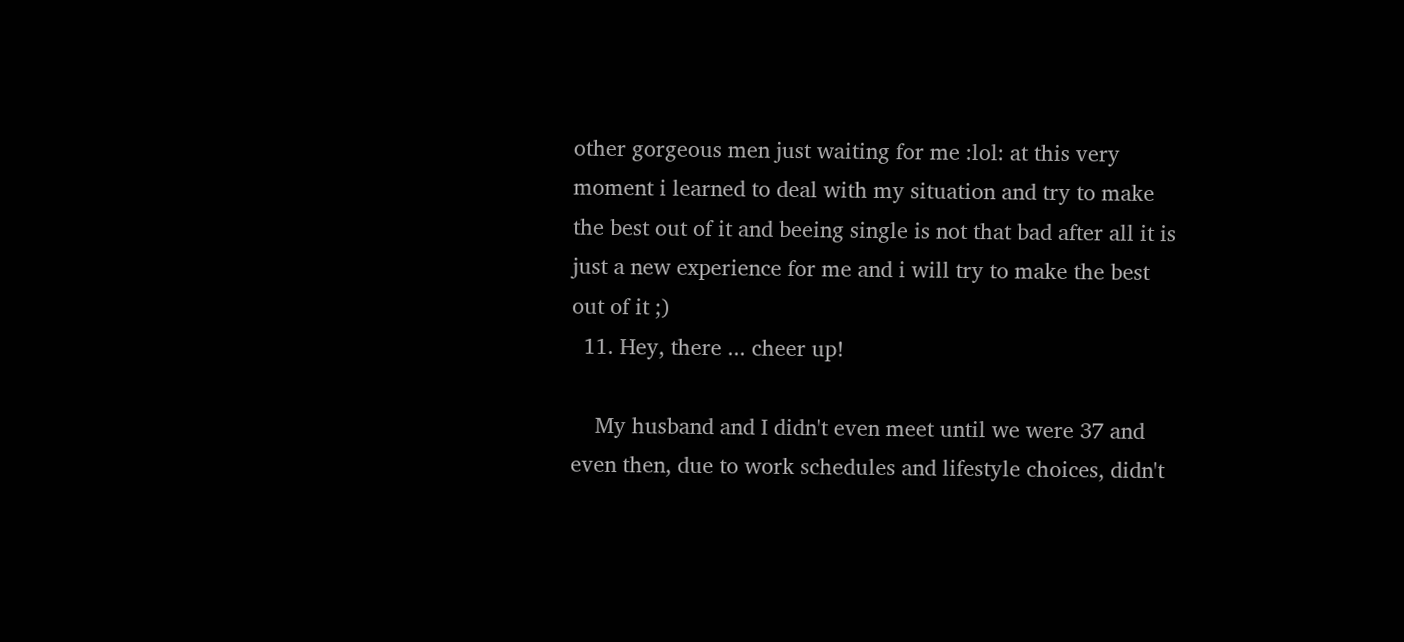other gorgeous men just waiting for me :lol: at this very moment i learned to deal with my situation and try to make the best out of it and beeing single is not that bad after all it is just a new experience for me and i will try to make the best out of it ;)
  11. Hey, there ... cheer up!

    My husband and I didn't even meet until we were 37 and even then, due to work schedules and lifestyle choices, didn't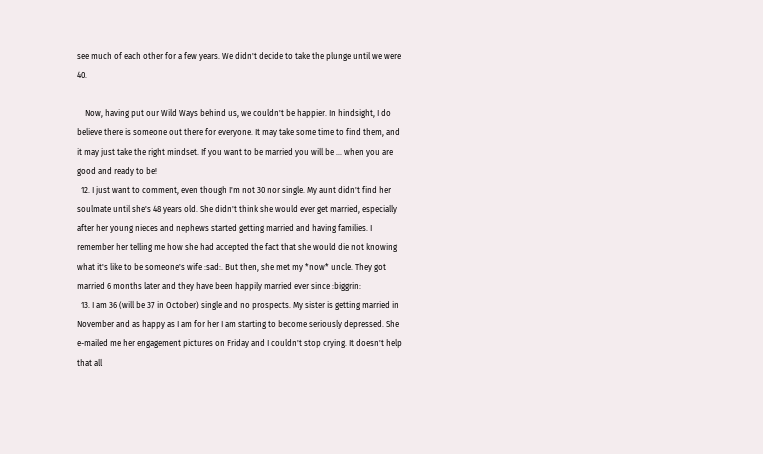see much of each other for a few years. We didn't decide to take the plunge until we were 40.

    Now, having put our Wild Ways behind us, we couldn't be happier. In hindsight, I do believe there is someone out there for everyone. It may take some time to find them, and it may just take the right mindset. If you want to be married you will be ... when you are good and ready to be!
  12. I just want to comment, even though I'm not 30 nor single. My aunt didn't find her soulmate until she's 48 years old. She didn't think she would ever get married, especially after her young nieces and nephews started getting married and having families. I remember her telling me how she had accepted the fact that she would die not knowing what it's like to be someone's wife :sad:. But then, she met my *now* uncle. They got married 6 months later and they have been happily married ever since :biggrin:
  13. I am 36 (will be 37 in October) single and no prospects. My sister is getting married in November and as happy as I am for her I am starting to become seriously depressed. She e-mailed me her engagement pictures on Friday and I couldn't stop crying. It doesn't help that all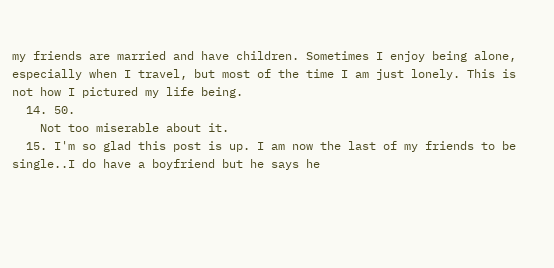my friends are married and have children. Sometimes I enjoy being alone, especially when I travel, but most of the time I am just lonely. This is not how I pictured my life being.
  14. 50.
    Not too miserable about it.
  15. I'm so glad this post is up. I am now the last of my friends to be single..I do have a boyfriend but he says he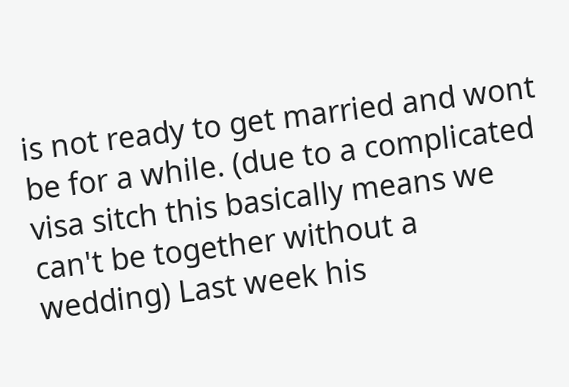is not ready to get married and wont be for a while. (due to a complicated visa sitch this basically means we can't be together without a wedding) Last week his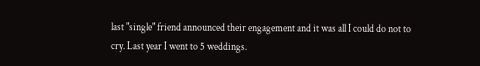last "single" friend announced their engagement and it was all I could do not to cry. Last year I went to 5 weddings.